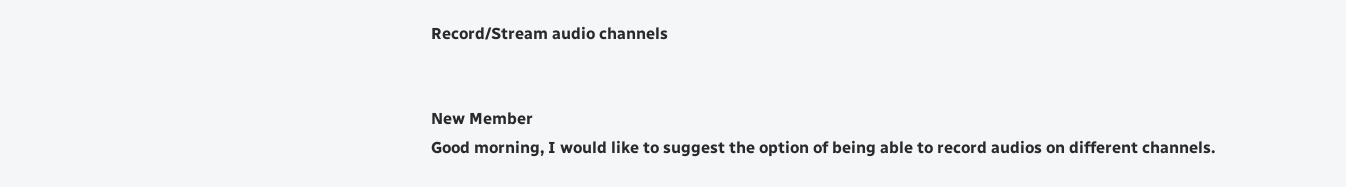Record/Stream audio channels


New Member
Good morning, I would like to suggest the option of being able to record audios on different channels.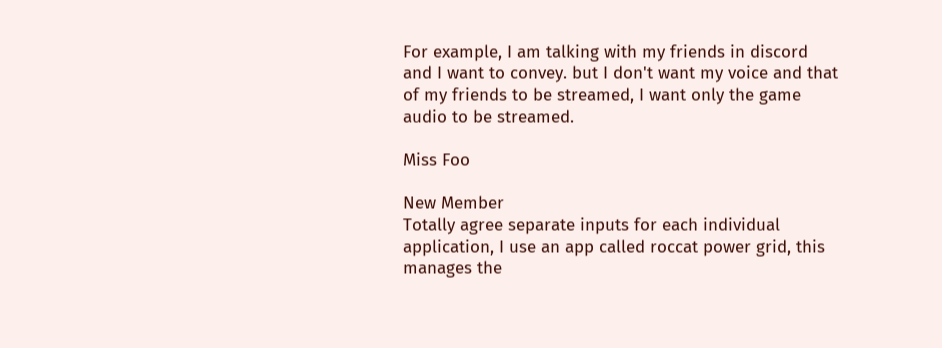For example, I am talking with my friends in discord and I want to convey. but I don't want my voice and that of my friends to be streamed, I want only the game audio to be streamed.

Miss Foo

New Member
Totally agree separate inputs for each individual application, I use an app called roccat power grid, this manages the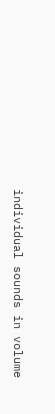individual sounds in volume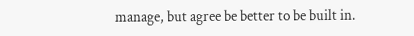manage, but agree be better to be built in.